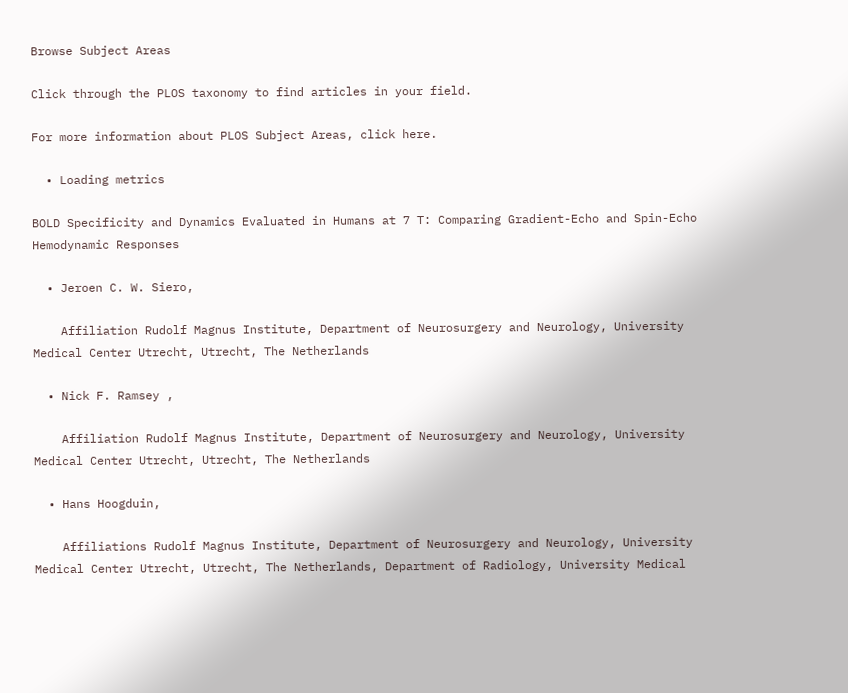Browse Subject Areas

Click through the PLOS taxonomy to find articles in your field.

For more information about PLOS Subject Areas, click here.

  • Loading metrics

BOLD Specificity and Dynamics Evaluated in Humans at 7 T: Comparing Gradient-Echo and Spin-Echo Hemodynamic Responses

  • Jeroen C. W. Siero,

    Affiliation Rudolf Magnus Institute, Department of Neurosurgery and Neurology, University Medical Center Utrecht, Utrecht, The Netherlands

  • Nick F. Ramsey ,

    Affiliation Rudolf Magnus Institute, Department of Neurosurgery and Neurology, University Medical Center Utrecht, Utrecht, The Netherlands

  • Hans Hoogduin,

    Affiliations Rudolf Magnus Institute, Department of Neurosurgery and Neurology, University Medical Center Utrecht, Utrecht, The Netherlands, Department of Radiology, University Medical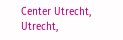Center Utrecht, Utrecht,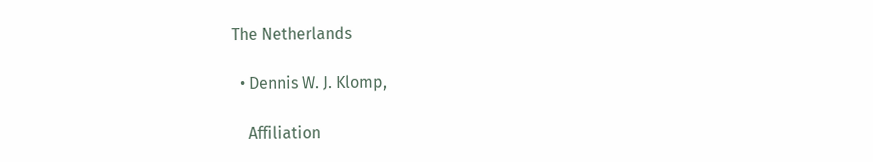The Netherlands

  • Dennis W. J. Klomp,

    Affiliation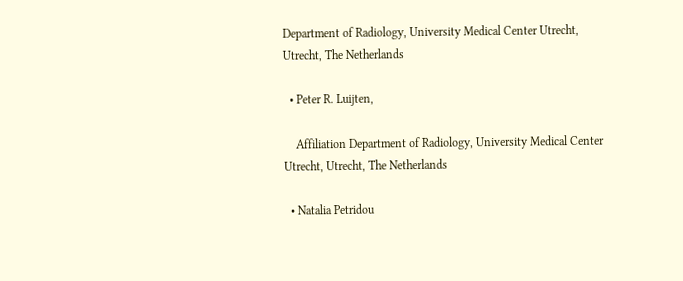Department of Radiology, University Medical Center Utrecht, Utrecht, The Netherlands

  • Peter R. Luijten,

    Affiliation Department of Radiology, University Medical Center Utrecht, Utrecht, The Netherlands

  • Natalia Petridou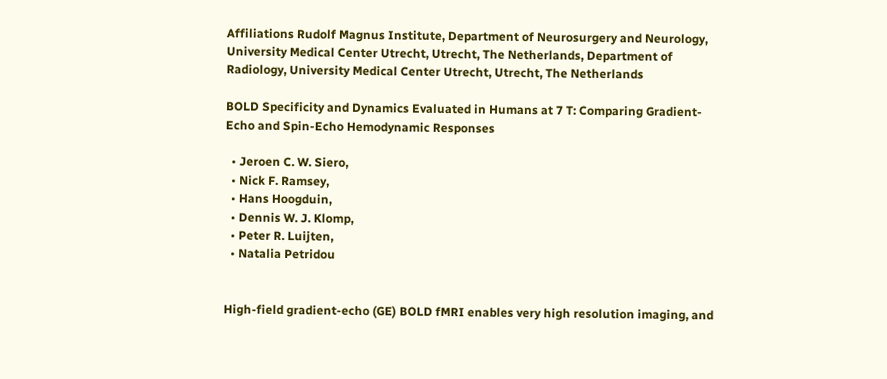Affiliations Rudolf Magnus Institute, Department of Neurosurgery and Neurology, University Medical Center Utrecht, Utrecht, The Netherlands, Department of Radiology, University Medical Center Utrecht, Utrecht, The Netherlands

BOLD Specificity and Dynamics Evaluated in Humans at 7 T: Comparing Gradient-Echo and Spin-Echo Hemodynamic Responses

  • Jeroen C. W. Siero,
  • Nick F. Ramsey,
  • Hans Hoogduin,
  • Dennis W. J. Klomp,
  • Peter R. Luijten,
  • Natalia Petridou


High-field gradient-echo (GE) BOLD fMRI enables very high resolution imaging, and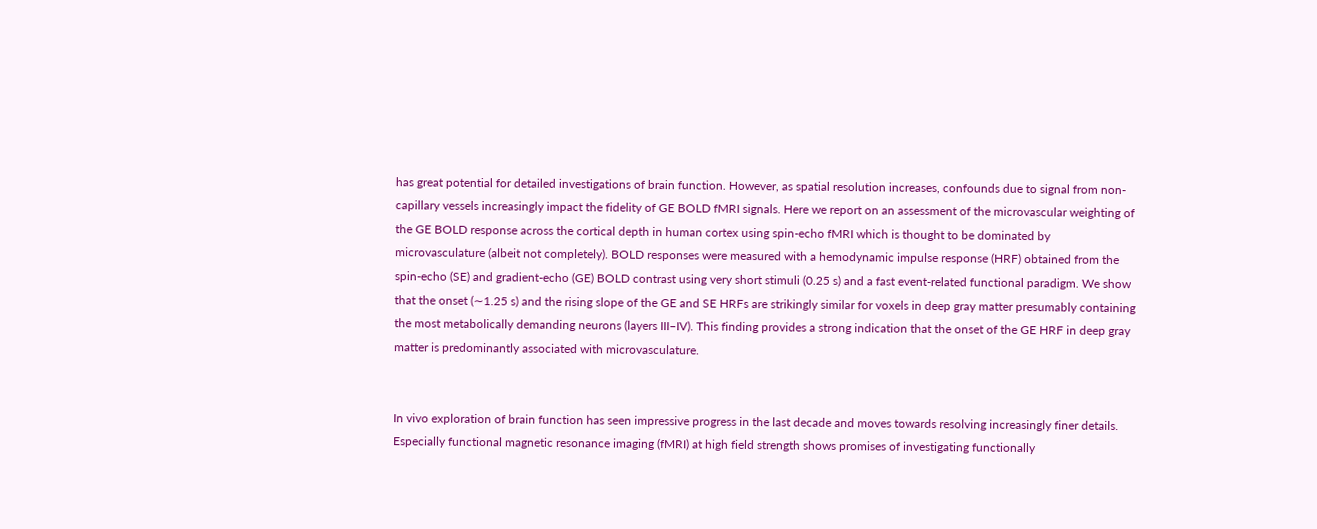has great potential for detailed investigations of brain function. However, as spatial resolution increases, confounds due to signal from non-capillary vessels increasingly impact the fidelity of GE BOLD fMRI signals. Here we report on an assessment of the microvascular weighting of the GE BOLD response across the cortical depth in human cortex using spin-echo fMRI which is thought to be dominated by microvasculature (albeit not completely). BOLD responses were measured with a hemodynamic impulse response (HRF) obtained from the spin-echo (SE) and gradient-echo (GE) BOLD contrast using very short stimuli (0.25 s) and a fast event-related functional paradigm. We show that the onset (∼1.25 s) and the rising slope of the GE and SE HRFs are strikingly similar for voxels in deep gray matter presumably containing the most metabolically demanding neurons (layers III–IV). This finding provides a strong indication that the onset of the GE HRF in deep gray matter is predominantly associated with microvasculature.


In vivo exploration of brain function has seen impressive progress in the last decade and moves towards resolving increasingly finer details. Especially functional magnetic resonance imaging (fMRI) at high field strength shows promises of investigating functionally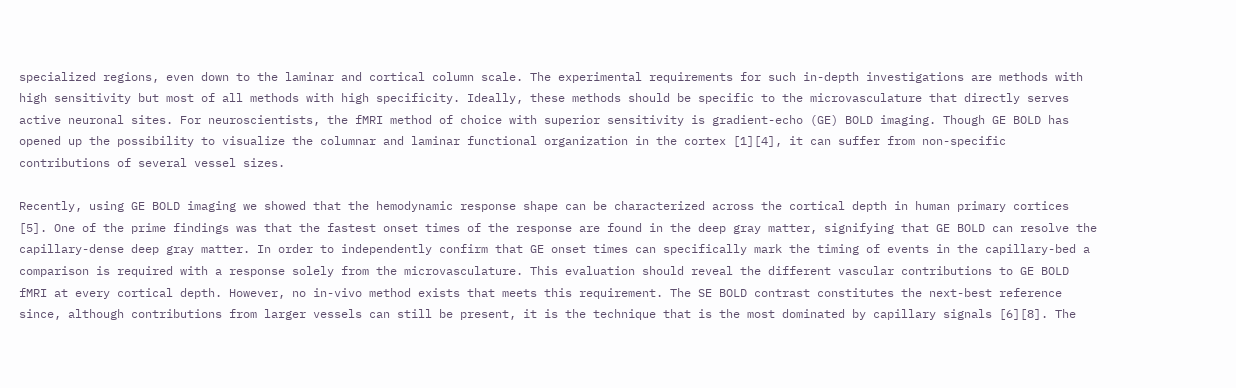specialized regions, even down to the laminar and cortical column scale. The experimental requirements for such in-depth investigations are methods with high sensitivity but most of all methods with high specificity. Ideally, these methods should be specific to the microvasculature that directly serves active neuronal sites. For neuroscientists, the fMRI method of choice with superior sensitivity is gradient-echo (GE) BOLD imaging. Though GE BOLD has opened up the possibility to visualize the columnar and laminar functional organization in the cortex [1][4], it can suffer from non-specific contributions of several vessel sizes.

Recently, using GE BOLD imaging we showed that the hemodynamic response shape can be characterized across the cortical depth in human primary cortices [5]. One of the prime findings was that the fastest onset times of the response are found in the deep gray matter, signifying that GE BOLD can resolve the capillary-dense deep gray matter. In order to independently confirm that GE onset times can specifically mark the timing of events in the capillary-bed a comparison is required with a response solely from the microvasculature. This evaluation should reveal the different vascular contributions to GE BOLD fMRI at every cortical depth. However, no in-vivo method exists that meets this requirement. The SE BOLD contrast constitutes the next-best reference since, although contributions from larger vessels can still be present, it is the technique that is the most dominated by capillary signals [6][8]. The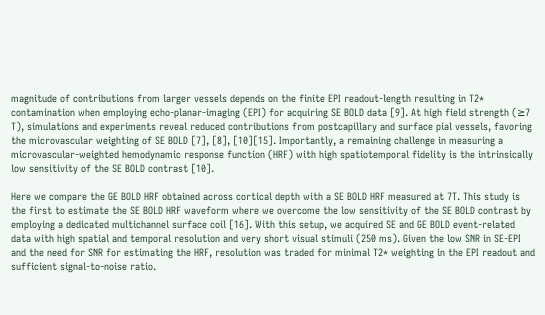magnitude of contributions from larger vessels depends on the finite EPI readout-length resulting in T2* contamination when employing echo-planar-imaging (EPI) for acquiring SE BOLD data [9]. At high field strength (≥7 T), simulations and experiments reveal reduced contributions from postcapillary and surface pial vessels, favoring the microvascular weighting of SE BOLD [7], [8], [10][15]. Importantly, a remaining challenge in measuring a microvascular-weighted hemodynamic response function (HRF) with high spatiotemporal fidelity is the intrinsically low sensitivity of the SE BOLD contrast [10].

Here we compare the GE BOLD HRF obtained across cortical depth with a SE BOLD HRF measured at 7T. This study is the first to estimate the SE BOLD HRF waveform where we overcome the low sensitivity of the SE BOLD contrast by employing a dedicated multichannel surface coil [16]. With this setup, we acquired SE and GE BOLD event-related data with high spatial and temporal resolution and very short visual stimuli (250 ms). Given the low SNR in SE-EPI and the need for SNR for estimating the HRF, resolution was traded for minimal T2* weighting in the EPI readout and sufficient signal-to-noise ratio.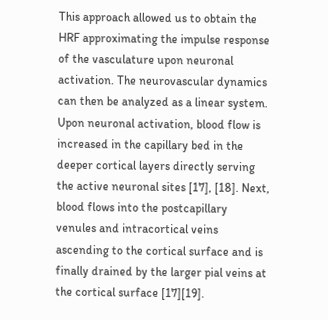This approach allowed us to obtain the HRF approximating the impulse response of the vasculature upon neuronal activation. The neurovascular dynamics can then be analyzed as a linear system. Upon neuronal activation, blood flow is increased in the capillary bed in the deeper cortical layers directly serving the active neuronal sites [17], [18]. Next, blood flows into the postcapillary venules and intracortical veins ascending to the cortical surface and is finally drained by the larger pial veins at the cortical surface [17][19].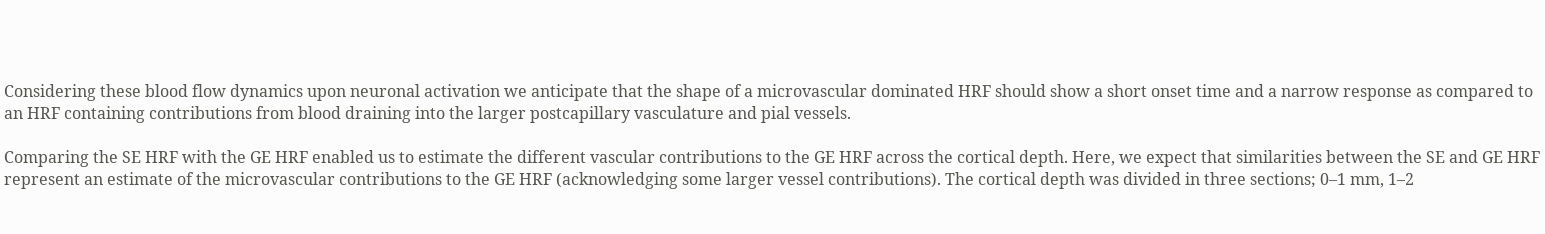Considering these blood flow dynamics upon neuronal activation we anticipate that the shape of a microvascular dominated HRF should show a short onset time and a narrow response as compared to an HRF containing contributions from blood draining into the larger postcapillary vasculature and pial vessels.

Comparing the SE HRF with the GE HRF enabled us to estimate the different vascular contributions to the GE HRF across the cortical depth. Here, we expect that similarities between the SE and GE HRF represent an estimate of the microvascular contributions to the GE HRF (acknowledging some larger vessel contributions). The cortical depth was divided in three sections; 0–1 mm, 1–2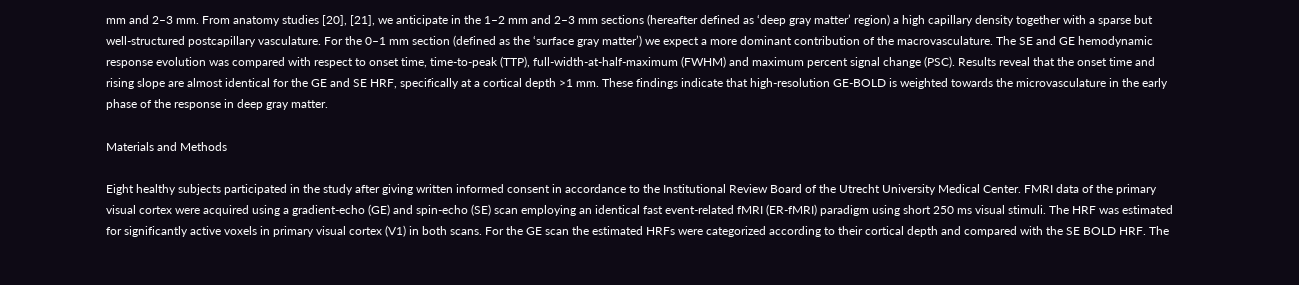mm and 2–3 mm. From anatomy studies [20], [21], we anticipate in the 1–2 mm and 2–3 mm sections (hereafter defined as ‘deep gray matter’ region) a high capillary density together with a sparse but well-structured postcapillary vasculature. For the 0–1 mm section (defined as the ‘surface gray matter’) we expect a more dominant contribution of the macrovasculature. The SE and GE hemodynamic response evolution was compared with respect to onset time, time-to-peak (TTP), full-width-at-half-maximum (FWHM) and maximum percent signal change (PSC). Results reveal that the onset time and rising slope are almost identical for the GE and SE HRF, specifically at a cortical depth >1 mm. These findings indicate that high-resolution GE-BOLD is weighted towards the microvasculature in the early phase of the response in deep gray matter.

Materials and Methods

Eight healthy subjects participated in the study after giving written informed consent in accordance to the Institutional Review Board of the Utrecht University Medical Center. FMRI data of the primary visual cortex were acquired using a gradient-echo (GE) and spin-echo (SE) scan employing an identical fast event-related fMRI (ER-fMRI) paradigm using short 250 ms visual stimuli. The HRF was estimated for significantly active voxels in primary visual cortex (V1) in both scans. For the GE scan the estimated HRFs were categorized according to their cortical depth and compared with the SE BOLD HRF. The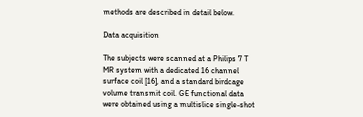methods are described in detail below.

Data acquisition

The subjects were scanned at a Philips 7 T MR system with a dedicated 16 channel surface coil [16], and a standard birdcage volume transmit coil. GE functional data were obtained using a multislice single-shot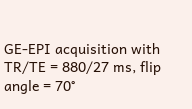GE-EPI acquisition with TR/TE = 880/27 ms, flip angle = 70°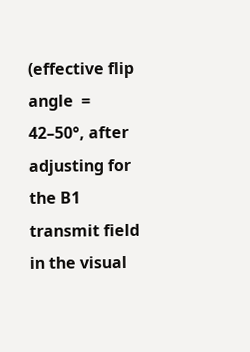(effective flip angle  = 42–50°, after adjusting for the B1 transmit field in the visual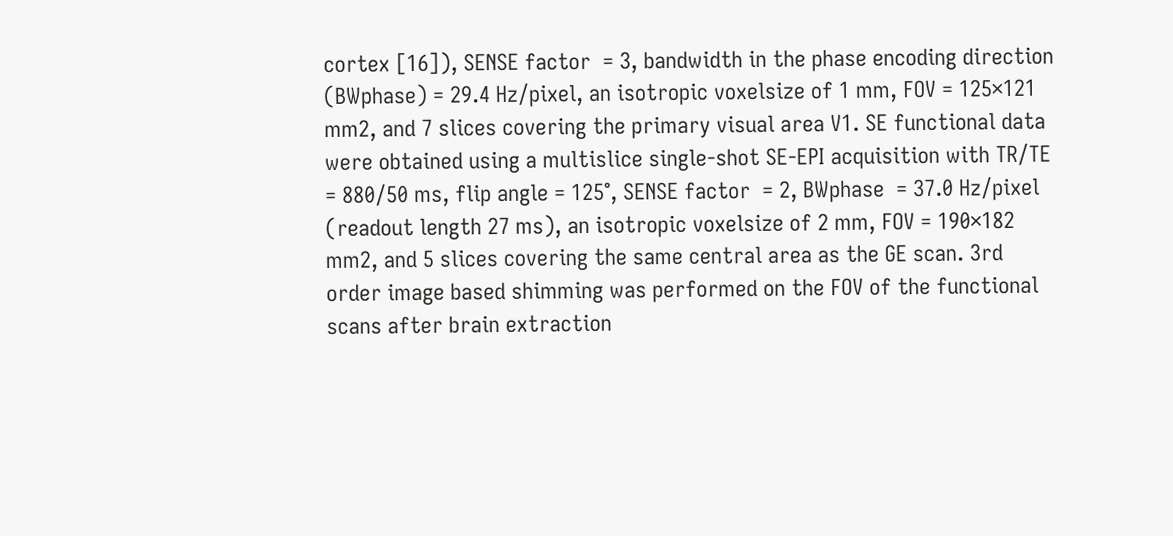cortex [16]), SENSE factor  = 3, bandwidth in the phase encoding direction (BWphase) = 29.4 Hz/pixel, an isotropic voxelsize of 1 mm, FOV = 125×121 mm2, and 7 slices covering the primary visual area V1. SE functional data were obtained using a multislice single-shot SE-EPI acquisition with TR/TE = 880/50 ms, flip angle = 125°, SENSE factor  = 2, BWphase  = 37.0 Hz/pixel (readout length 27 ms), an isotropic voxelsize of 2 mm, FOV = 190×182 mm2, and 5 slices covering the same central area as the GE scan. 3rd order image based shimming was performed on the FOV of the functional scans after brain extraction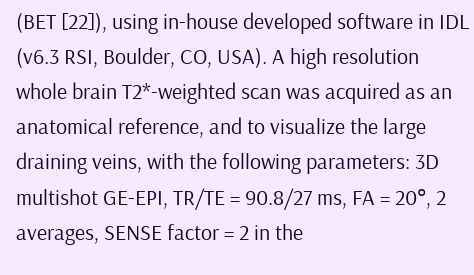(BET [22]), using in-house developed software in IDL (v6.3 RSI, Boulder, CO, USA). A high resolution whole brain T2*-weighted scan was acquired as an anatomical reference, and to visualize the large draining veins, with the following parameters: 3D multishot GE-EPI, TR/TE = 90.8/27 ms, FA = 20°, 2 averages, SENSE factor = 2 in the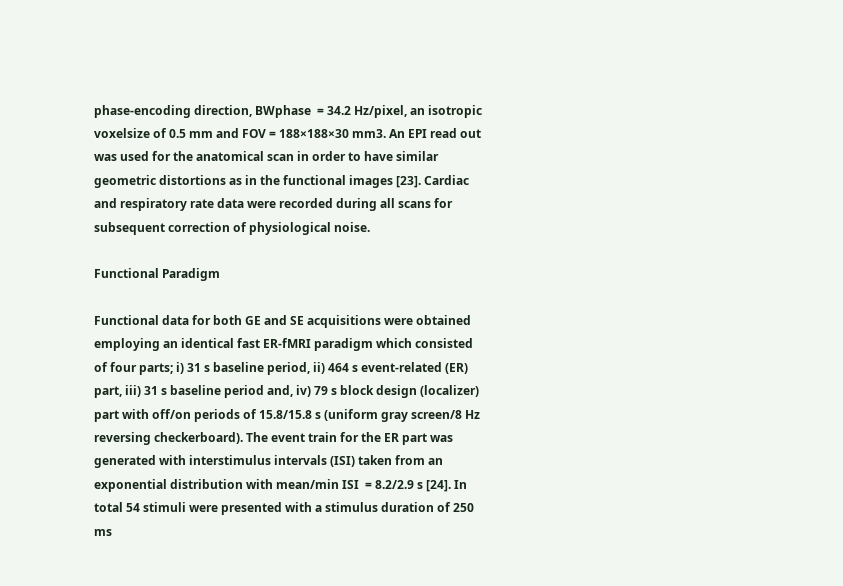phase-encoding direction, BWphase  = 34.2 Hz/pixel, an isotropic voxelsize of 0.5 mm and FOV = 188×188×30 mm3. An EPI read out was used for the anatomical scan in order to have similar geometric distortions as in the functional images [23]. Cardiac and respiratory rate data were recorded during all scans for subsequent correction of physiological noise.

Functional Paradigm

Functional data for both GE and SE acquisitions were obtained employing an identical fast ER-fMRI paradigm which consisted of four parts; i) 31 s baseline period, ii) 464 s event-related (ER) part, iii) 31 s baseline period and, iv) 79 s block design (localizer) part with off/on periods of 15.8/15.8 s (uniform gray screen/8 Hz reversing checkerboard). The event train for the ER part was generated with interstimulus intervals (ISI) taken from an exponential distribution with mean/min ISI  = 8.2/2.9 s [24]. In total 54 stimuli were presented with a stimulus duration of 250 ms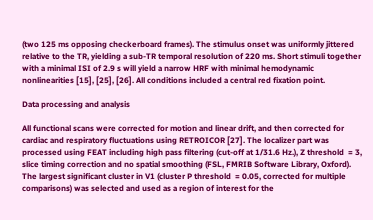(two 125 ms opposing checkerboard frames). The stimulus onset was uniformly jittered relative to the TR, yielding a sub-TR temporal resolution of 220 ms. Short stimuli together with a minimal ISI of 2.9 s will yield a narrow HRF with minimal hemodynamic nonlinearities [15], [25], [26]. All conditions included a central red fixation point.

Data processing and analysis

All functional scans were corrected for motion and linear drift, and then corrected for cardiac and respiratory fluctuations using RETROICOR [27]. The localizer part was processed using FEAT including high pass filtering (cut-off at 1/31.6 Hz.), Z threshold  = 3, slice timing correction and no spatial smoothing (FSL, FMRIB Software Library, Oxford). The largest significant cluster in V1 (cluster P threshold  = 0.05, corrected for multiple comparisons) was selected and used as a region of interest for the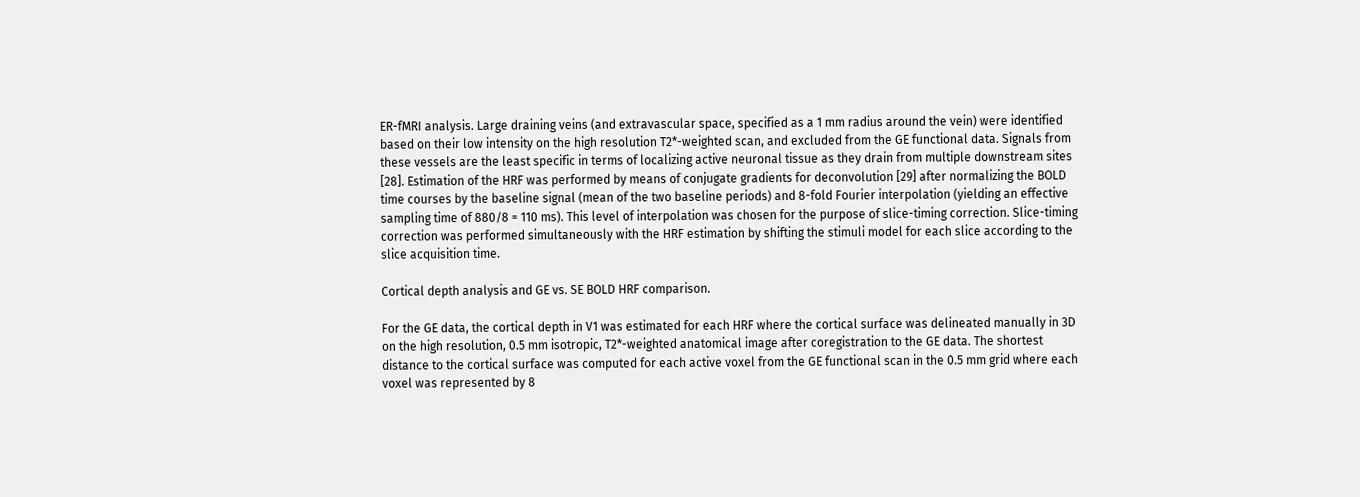ER-fMRI analysis. Large draining veins (and extravascular space, specified as a 1 mm radius around the vein) were identified based on their low intensity on the high resolution T2*-weighted scan, and excluded from the GE functional data. Signals from these vessels are the least specific in terms of localizing active neuronal tissue as they drain from multiple downstream sites [28]. Estimation of the HRF was performed by means of conjugate gradients for deconvolution [29] after normalizing the BOLD time courses by the baseline signal (mean of the two baseline periods) and 8-fold Fourier interpolation (yielding an effective sampling time of 880/8 = 110 ms). This level of interpolation was chosen for the purpose of slice-timing correction. Slice-timing correction was performed simultaneously with the HRF estimation by shifting the stimuli model for each slice according to the slice acquisition time.

Cortical depth analysis and GE vs. SE BOLD HRF comparison.

For the GE data, the cortical depth in V1 was estimated for each HRF where the cortical surface was delineated manually in 3D on the high resolution, 0.5 mm isotropic, T2*-weighted anatomical image after coregistration to the GE data. The shortest distance to the cortical surface was computed for each active voxel from the GE functional scan in the 0.5 mm grid where each voxel was represented by 8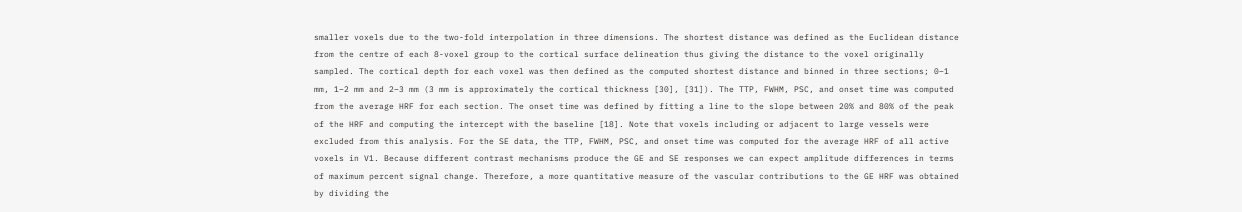smaller voxels due to the two-fold interpolation in three dimensions. The shortest distance was defined as the Euclidean distance from the centre of each 8-voxel group to the cortical surface delineation thus giving the distance to the voxel originally sampled. The cortical depth for each voxel was then defined as the computed shortest distance and binned in three sections; 0–1 mm, 1–2 mm and 2–3 mm (3 mm is approximately the cortical thickness [30], [31]). The TTP, FWHM, PSC, and onset time was computed from the average HRF for each section. The onset time was defined by fitting a line to the slope between 20% and 80% of the peak of the HRF and computing the intercept with the baseline [18]. Note that voxels including or adjacent to large vessels were excluded from this analysis. For the SE data, the TTP, FWHM, PSC, and onset time was computed for the average HRF of all active voxels in V1. Because different contrast mechanisms produce the GE and SE responses we can expect amplitude differences in terms of maximum percent signal change. Therefore, a more quantitative measure of the vascular contributions to the GE HRF was obtained by dividing the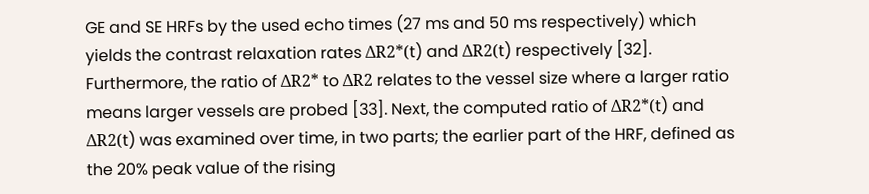GE and SE HRFs by the used echo times (27 ms and 50 ms respectively) which yields the contrast relaxation rates ΔR2*(t) and ΔR2(t) respectively [32]. Furthermore, the ratio of ΔR2* to ΔR2 relates to the vessel size where a larger ratio means larger vessels are probed [33]. Next, the computed ratio of ΔR2*(t) and ΔR2(t) was examined over time, in two parts; the earlier part of the HRF, defined as the 20% peak value of the rising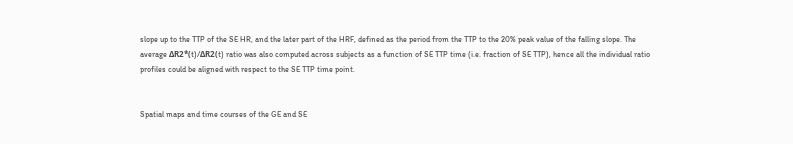slope up to the TTP of the SE HR, and the later part of the HRF, defined as the period from the TTP to the 20% peak value of the falling slope. The average ΔR2*(t)/ΔR2(t) ratio was also computed across subjects as a function of SE TTP time (i.e. fraction of SE TTP), hence all the individual ratio profiles could be aligned with respect to the SE TTP time point.


Spatial maps and time courses of the GE and SE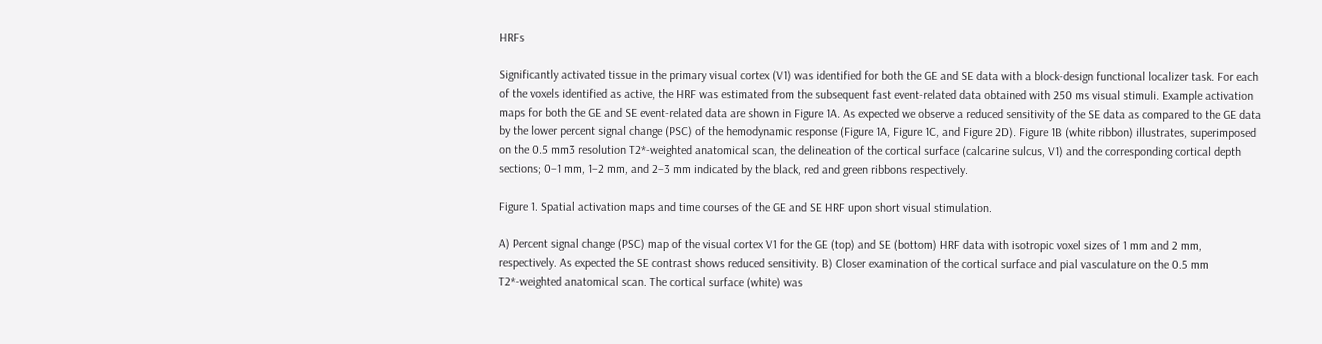HRFs

Significantly activated tissue in the primary visual cortex (V1) was identified for both the GE and SE data with a block-design functional localizer task. For each of the voxels identified as active, the HRF was estimated from the subsequent fast event-related data obtained with 250 ms visual stimuli. Example activation maps for both the GE and SE event-related data are shown in Figure 1A. As expected we observe a reduced sensitivity of the SE data as compared to the GE data by the lower percent signal change (PSC) of the hemodynamic response (Figure 1A, Figure 1C, and Figure 2D). Figure 1B (white ribbon) illustrates, superimposed on the 0.5 mm3 resolution T2*-weighted anatomical scan, the delineation of the cortical surface (calcarine sulcus, V1) and the corresponding cortical depth sections; 0–1 mm, 1–2 mm, and 2–3 mm indicated by the black, red and green ribbons respectively.

Figure 1. Spatial activation maps and time courses of the GE and SE HRF upon short visual stimulation.

A) Percent signal change (PSC) map of the visual cortex V1 for the GE (top) and SE (bottom) HRF data with isotropic voxel sizes of 1 mm and 2 mm, respectively. As expected the SE contrast shows reduced sensitivity. B) Closer examination of the cortical surface and pial vasculature on the 0.5 mm T2*-weighted anatomical scan. The cortical surface (white) was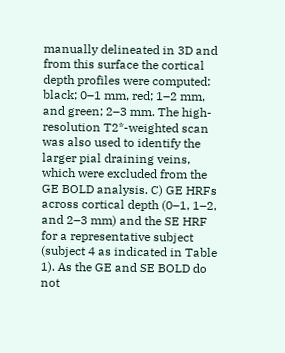manually delineated in 3D and from this surface the cortical depth profiles were computed: black; 0–1 mm, red; 1–2 mm, and green; 2–3 mm. The high-resolution T2*-weighted scan was also used to identify the larger pial draining veins, which were excluded from the GE BOLD analysis. C) GE HRFs across cortical depth (0–1, 1–2, and 2–3 mm) and the SE HRF for a representative subject (subject 4 as indicated in Table 1). As the GE and SE BOLD do not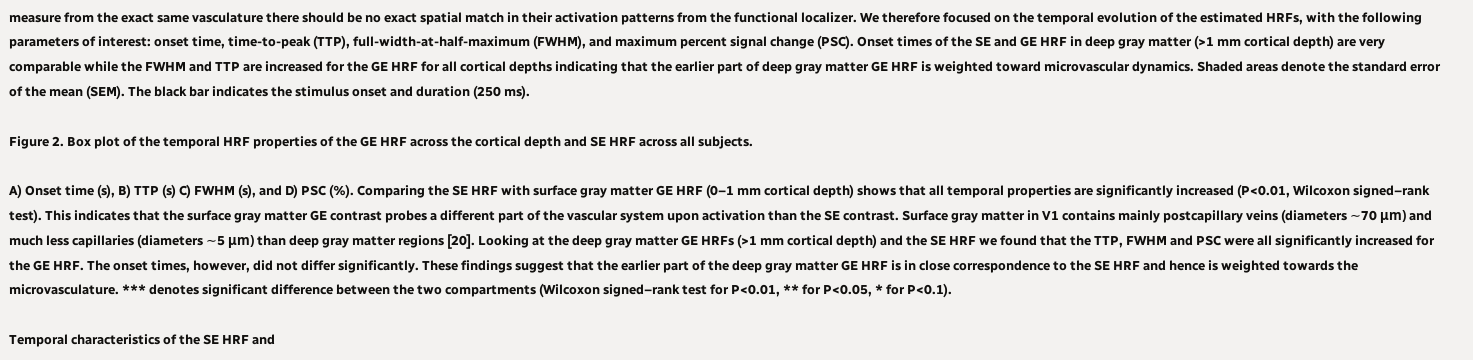measure from the exact same vasculature there should be no exact spatial match in their activation patterns from the functional localizer. We therefore focused on the temporal evolution of the estimated HRFs, with the following parameters of interest: onset time, time-to-peak (TTP), full-width-at-half-maximum (FWHM), and maximum percent signal change (PSC). Onset times of the SE and GE HRF in deep gray matter (>1 mm cortical depth) are very comparable while the FWHM and TTP are increased for the GE HRF for all cortical depths indicating that the earlier part of deep gray matter GE HRF is weighted toward microvascular dynamics. Shaded areas denote the standard error of the mean (SEM). The black bar indicates the stimulus onset and duration (250 ms).

Figure 2. Box plot of the temporal HRF properties of the GE HRF across the cortical depth and SE HRF across all subjects.

A) Onset time (s), B) TTP (s) C) FWHM (s), and D) PSC (%). Comparing the SE HRF with surface gray matter GE HRF (0–1 mm cortical depth) shows that all temporal properties are significantly increased (P<0.01, Wilcoxon signed–rank test). This indicates that the surface gray matter GE contrast probes a different part of the vascular system upon activation than the SE contrast. Surface gray matter in V1 contains mainly postcapillary veins (diameters ∼70 μm) and much less capillaries (diameters ∼5 μm) than deep gray matter regions [20]. Looking at the deep gray matter GE HRFs (>1 mm cortical depth) and the SE HRF we found that the TTP, FWHM and PSC were all significantly increased for the GE HRF. The onset times, however, did not differ significantly. These findings suggest that the earlier part of the deep gray matter GE HRF is in close correspondence to the SE HRF and hence is weighted towards the microvasculature. *** denotes significant difference between the two compartments (Wilcoxon signed–rank test for P<0.01, ** for P<0.05, * for P<0.1).

Temporal characteristics of the SE HRF and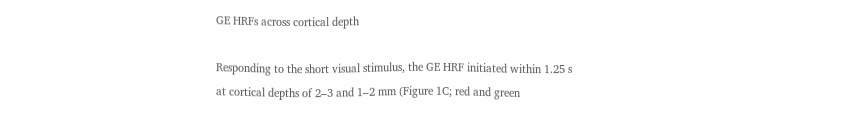GE HRFs across cortical depth

Responding to the short visual stimulus, the GE HRF initiated within 1.25 s at cortical depths of 2–3 and 1–2 mm (Figure 1C; red and green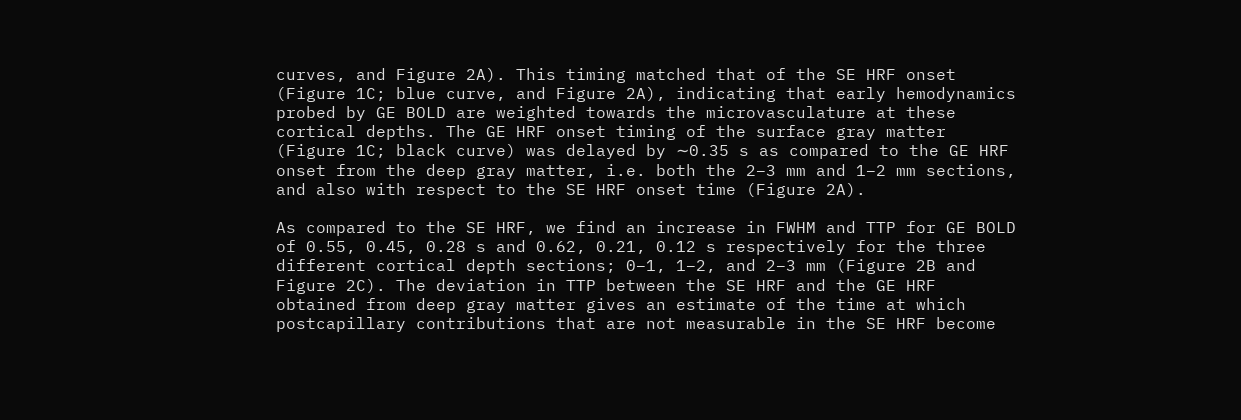curves, and Figure 2A). This timing matched that of the SE HRF onset (Figure 1C; blue curve, and Figure 2A), indicating that early hemodynamics probed by GE BOLD are weighted towards the microvasculature at these cortical depths. The GE HRF onset timing of the surface gray matter (Figure 1C; black curve) was delayed by ∼0.35 s as compared to the GE HRF onset from the deep gray matter, i.e. both the 2–3 mm and 1–2 mm sections, and also with respect to the SE HRF onset time (Figure 2A).

As compared to the SE HRF, we find an increase in FWHM and TTP for GE BOLD of 0.55, 0.45, 0.28 s and 0.62, 0.21, 0.12 s respectively for the three different cortical depth sections; 0–1, 1–2, and 2–3 mm (Figure 2B and Figure 2C). The deviation in TTP between the SE HRF and the GE HRF obtained from deep gray matter gives an estimate of the time at which postcapillary contributions that are not measurable in the SE HRF become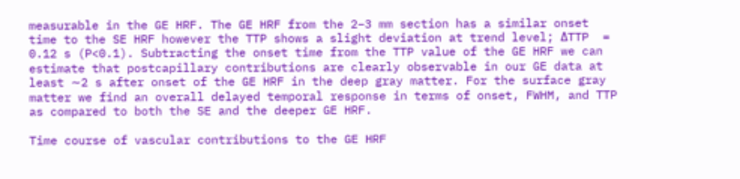measurable in the GE HRF. The GE HRF from the 2–3 mm section has a similar onset time to the SE HRF however the TTP shows a slight deviation at trend level; ΔTTP  = 0.12 s (P<0.1). Subtracting the onset time from the TTP value of the GE HRF we can estimate that postcapillary contributions are clearly observable in our GE data at least ∼2 s after onset of the GE HRF in the deep gray matter. For the surface gray matter we find an overall delayed temporal response in terms of onset, FWHM, and TTP as compared to both the SE and the deeper GE HRF.

Time course of vascular contributions to the GE HRF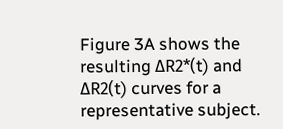Figure 3A shows the resulting ΔR2*(t) and ΔR2(t) curves for a representative subject.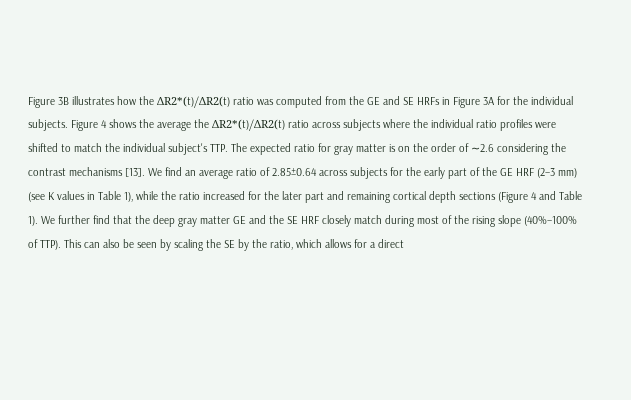Figure 3B illustrates how the ΔR2*(t)/ΔR2(t) ratio was computed from the GE and SE HRFs in Figure 3A for the individual subjects. Figure 4 shows the average the ΔR2*(t)/ΔR2(t) ratio across subjects where the individual ratio profiles were shifted to match the individual subject's TTP. The expected ratio for gray matter is on the order of ∼2.6 considering the contrast mechanisms [13]. We find an average ratio of 2.85±0.64 across subjects for the early part of the GE HRF (2–3 mm) (see K values in Table 1), while the ratio increased for the later part and remaining cortical depth sections (Figure 4 and Table 1). We further find that the deep gray matter GE and the SE HRF closely match during most of the rising slope (40%–100% of TTP). This can also be seen by scaling the SE by the ratio, which allows for a direct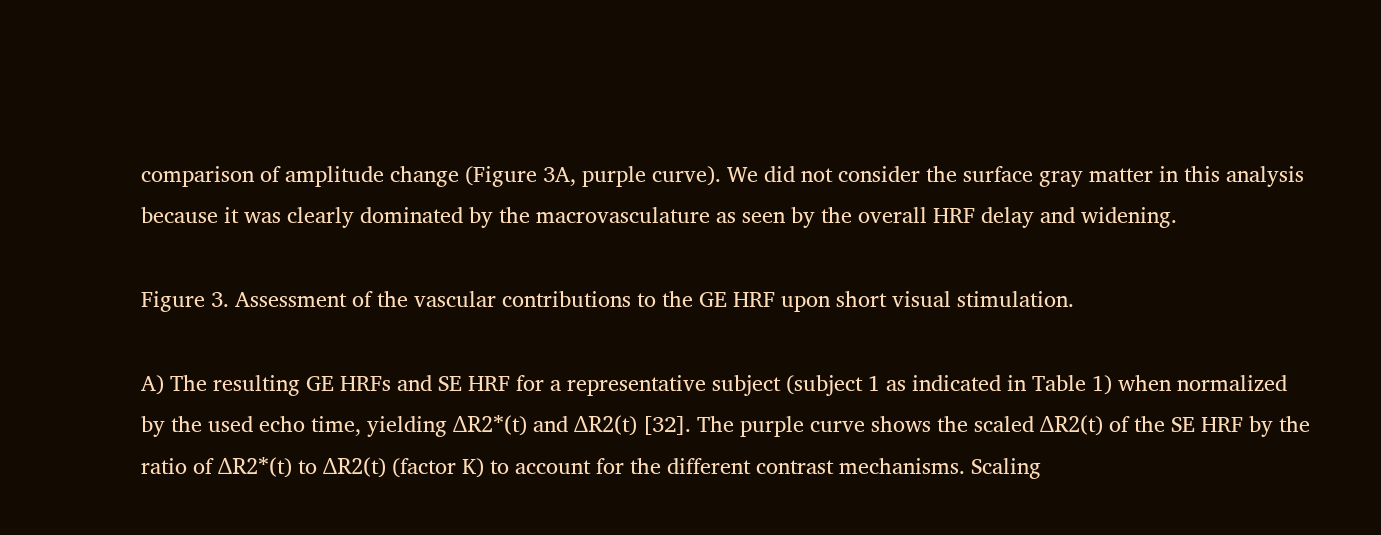comparison of amplitude change (Figure 3A, purple curve). We did not consider the surface gray matter in this analysis because it was clearly dominated by the macrovasculature as seen by the overall HRF delay and widening.

Figure 3. Assessment of the vascular contributions to the GE HRF upon short visual stimulation.

A) The resulting GE HRFs and SE HRF for a representative subject (subject 1 as indicated in Table 1) when normalized by the used echo time, yielding ΔR2*(t) and ΔR2(t) [32]. The purple curve shows the scaled ΔR2(t) of the SE HRF by the ratio of ΔR2*(t) to ΔR2(t) (factor K) to account for the different contrast mechanisms. Scaling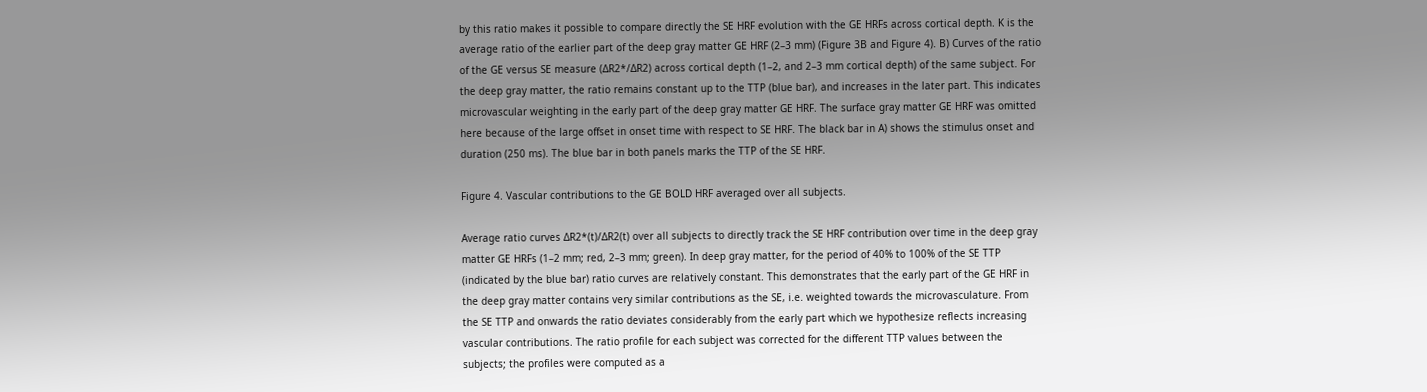by this ratio makes it possible to compare directly the SE HRF evolution with the GE HRFs across cortical depth. K is the average ratio of the earlier part of the deep gray matter GE HRF (2–3 mm) (Figure 3B and Figure 4). B) Curves of the ratio of the GE versus SE measure (ΔR2*/ΔR2) across cortical depth (1–2, and 2–3 mm cortical depth) of the same subject. For the deep gray matter, the ratio remains constant up to the TTP (blue bar), and increases in the later part. This indicates microvascular weighting in the early part of the deep gray matter GE HRF. The surface gray matter GE HRF was omitted here because of the large offset in onset time with respect to SE HRF. The black bar in A) shows the stimulus onset and duration (250 ms). The blue bar in both panels marks the TTP of the SE HRF.

Figure 4. Vascular contributions to the GE BOLD HRF averaged over all subjects.

Average ratio curves ΔR2*(t)/ΔR2(t) over all subjects to directly track the SE HRF contribution over time in the deep gray matter GE HRFs (1–2 mm; red, 2–3 mm; green). In deep gray matter, for the period of 40% to 100% of the SE TTP (indicated by the blue bar) ratio curves are relatively constant. This demonstrates that the early part of the GE HRF in the deep gray matter contains very similar contributions as the SE, i.e. weighted towards the microvasculature. From the SE TTP and onwards the ratio deviates considerably from the early part which we hypothesize reflects increasing vascular contributions. The ratio profile for each subject was corrected for the different TTP values between the subjects; the profiles were computed as a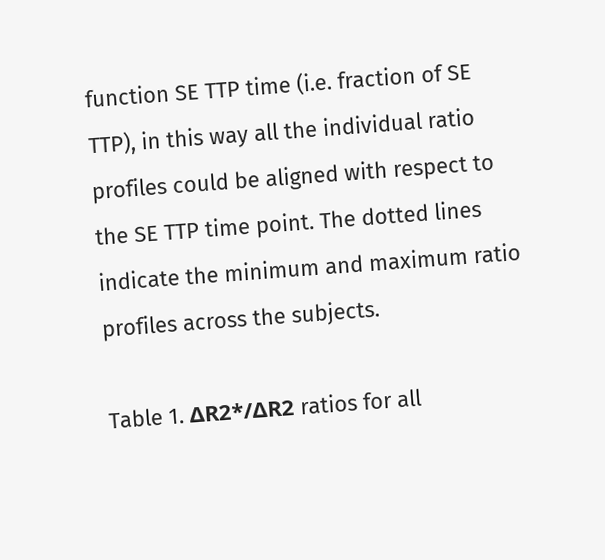function SE TTP time (i.e. fraction of SE TTP), in this way all the individual ratio profiles could be aligned with respect to the SE TTP time point. The dotted lines indicate the minimum and maximum ratio profiles across the subjects.

Table 1. ΔR2*/ΔR2 ratios for all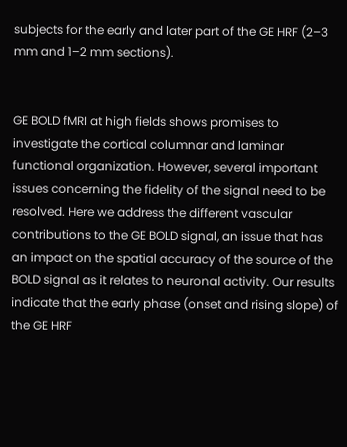subjects for the early and later part of the GE HRF (2–3 mm and 1–2 mm sections).


GE BOLD fMRI at high fields shows promises to investigate the cortical columnar and laminar functional organization. However, several important issues concerning the fidelity of the signal need to be resolved. Here we address the different vascular contributions to the GE BOLD signal, an issue that has an impact on the spatial accuracy of the source of the BOLD signal as it relates to neuronal activity. Our results indicate that the early phase (onset and rising slope) of the GE HRF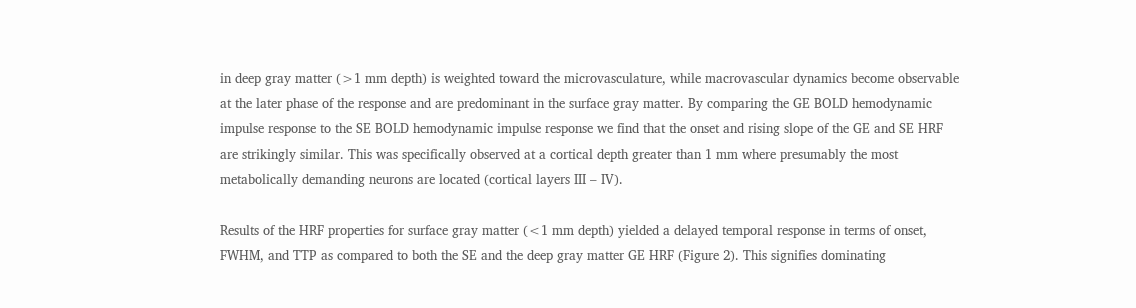in deep gray matter (>1 mm depth) is weighted toward the microvasculature, while macrovascular dynamics become observable at the later phase of the response and are predominant in the surface gray matter. By comparing the GE BOLD hemodynamic impulse response to the SE BOLD hemodynamic impulse response we find that the onset and rising slope of the GE and SE HRF are strikingly similar. This was specifically observed at a cortical depth greater than 1 mm where presumably the most metabolically demanding neurons are located (cortical layers III – IV).

Results of the HRF properties for surface gray matter (<1 mm depth) yielded a delayed temporal response in terms of onset, FWHM, and TTP as compared to both the SE and the deep gray matter GE HRF (Figure 2). This signifies dominating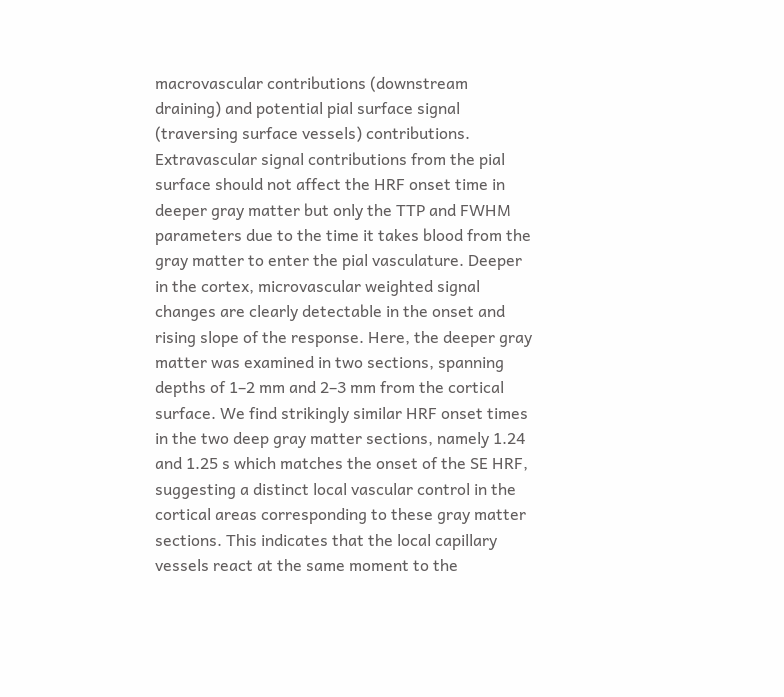macrovascular contributions (downstream draining) and potential pial surface signal (traversing surface vessels) contributions. Extravascular signal contributions from the pial surface should not affect the HRF onset time in deeper gray matter but only the TTP and FWHM parameters due to the time it takes blood from the gray matter to enter the pial vasculature. Deeper in the cortex, microvascular weighted signal changes are clearly detectable in the onset and rising slope of the response. Here, the deeper gray matter was examined in two sections, spanning depths of 1–2 mm and 2–3 mm from the cortical surface. We find strikingly similar HRF onset times in the two deep gray matter sections, namely 1.24 and 1.25 s which matches the onset of the SE HRF, suggesting a distinct local vascular control in the cortical areas corresponding to these gray matter sections. This indicates that the local capillary vessels react at the same moment to the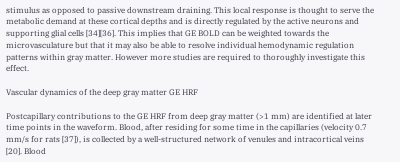stimulus as opposed to passive downstream draining. This local response is thought to serve the metabolic demand at these cortical depths and is directly regulated by the active neurons and supporting glial cells [34][36]. This implies that GE BOLD can be weighted towards the microvasculature but that it may also be able to resolve individual hemodynamic regulation patterns within gray matter. However more studies are required to thoroughly investigate this effect.

Vascular dynamics of the deep gray matter GE HRF

Postcapillary contributions to the GE HRF from deep gray matter (>1 mm) are identified at later time points in the waveform. Blood, after residing for some time in the capillaries (velocity 0.7 mm/s for rats [37]), is collected by a well-structured network of venules and intracortical veins [20]. Blood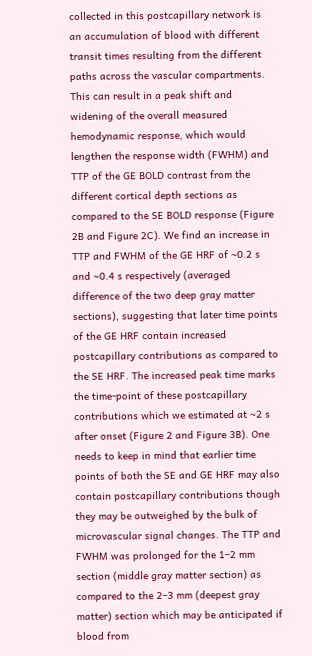collected in this postcapillary network is an accumulation of blood with different transit times resulting from the different paths across the vascular compartments. This can result in a peak shift and widening of the overall measured hemodynamic response, which would lengthen the response width (FWHM) and TTP of the GE BOLD contrast from the different cortical depth sections as compared to the SE BOLD response (Figure 2B and Figure 2C). We find an increase in TTP and FWHM of the GE HRF of ∼0.2 s and ∼0.4 s respectively (averaged difference of the two deep gray matter sections), suggesting that later time points of the GE HRF contain increased postcapillary contributions as compared to the SE HRF. The increased peak time marks the time-point of these postcapillary contributions which we estimated at ∼2 s after onset (Figure 2 and Figure 3B). One needs to keep in mind that earlier time points of both the SE and GE HRF may also contain postcapillary contributions though they may be outweighed by the bulk of microvascular signal changes. The TTP and FWHM was prolonged for the 1–2 mm section (middle gray matter section) as compared to the 2–3 mm (deepest gray matter) section which may be anticipated if blood from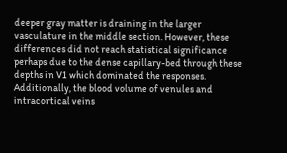deeper gray matter is draining in the larger vasculature in the middle section. However, these differences did not reach statistical significance perhaps due to the dense capillary-bed through these depths in V1 which dominated the responses. Additionally, the blood volume of venules and intracortical veins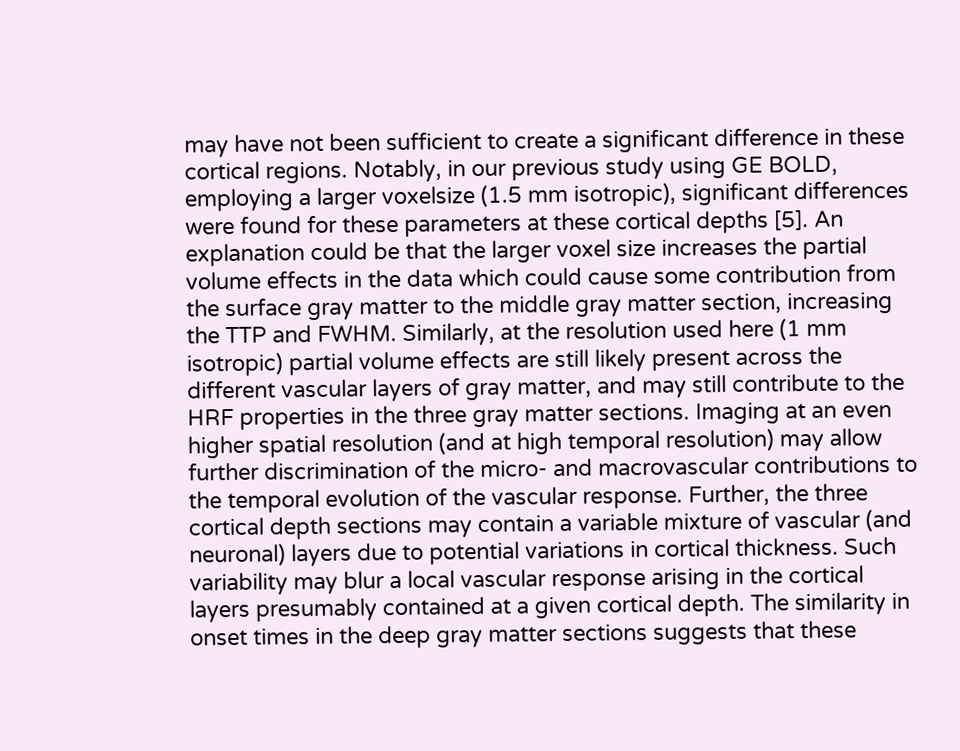may have not been sufficient to create a significant difference in these cortical regions. Notably, in our previous study using GE BOLD, employing a larger voxelsize (1.5 mm isotropic), significant differences were found for these parameters at these cortical depths [5]. An explanation could be that the larger voxel size increases the partial volume effects in the data which could cause some contribution from the surface gray matter to the middle gray matter section, increasing the TTP and FWHM. Similarly, at the resolution used here (1 mm isotropic) partial volume effects are still likely present across the different vascular layers of gray matter, and may still contribute to the HRF properties in the three gray matter sections. Imaging at an even higher spatial resolution (and at high temporal resolution) may allow further discrimination of the micro- and macrovascular contributions to the temporal evolution of the vascular response. Further, the three cortical depth sections may contain a variable mixture of vascular (and neuronal) layers due to potential variations in cortical thickness. Such variability may blur a local vascular response arising in the cortical layers presumably contained at a given cortical depth. The similarity in onset times in the deep gray matter sections suggests that these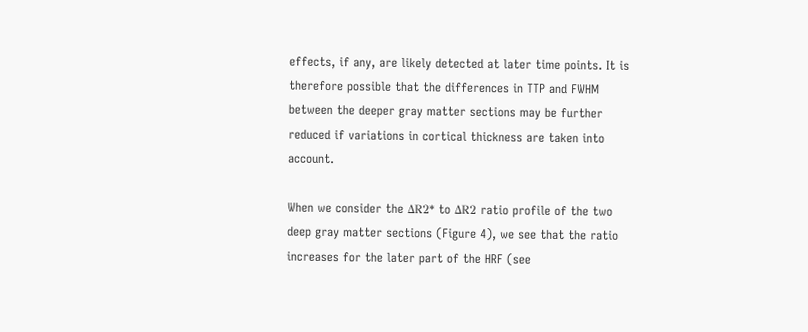effects, if any, are likely detected at later time points. It is therefore possible that the differences in TTP and FWHM between the deeper gray matter sections may be further reduced if variations in cortical thickness are taken into account.

When we consider the ΔR2* to ΔR2 ratio profile of the two deep gray matter sections (Figure 4), we see that the ratio increases for the later part of the HRF (see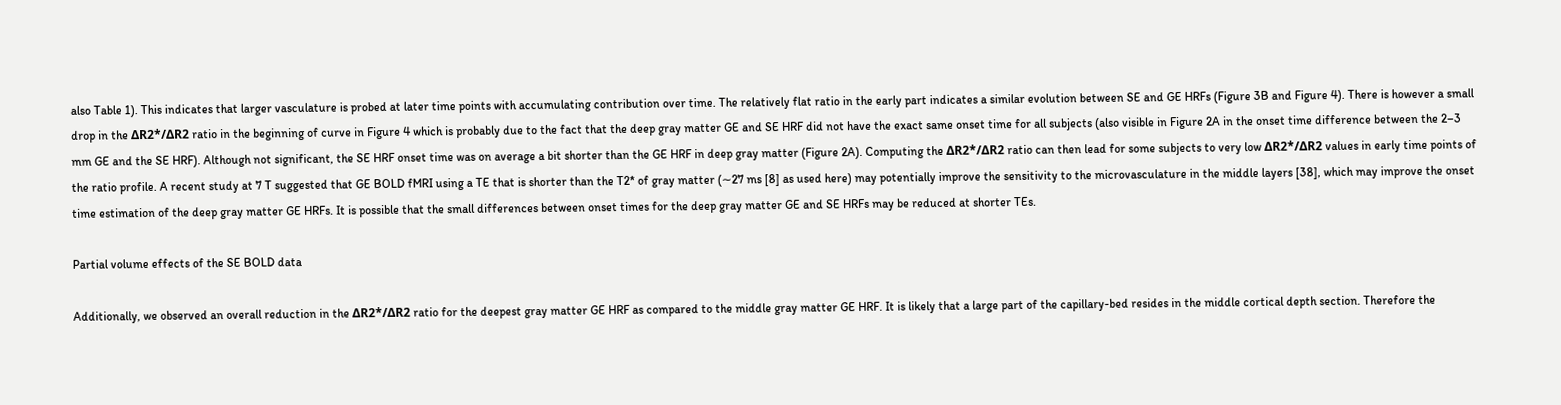also Table 1). This indicates that larger vasculature is probed at later time points with accumulating contribution over time. The relatively flat ratio in the early part indicates a similar evolution between SE and GE HRFs (Figure 3B and Figure 4). There is however a small drop in the ΔR2*/ΔR2 ratio in the beginning of curve in Figure 4 which is probably due to the fact that the deep gray matter GE and SE HRF did not have the exact same onset time for all subjects (also visible in Figure 2A in the onset time difference between the 2–3 mm GE and the SE HRF). Although not significant, the SE HRF onset time was on average a bit shorter than the GE HRF in deep gray matter (Figure 2A). Computing the ΔR2*/ΔR2 ratio can then lead for some subjects to very low ΔR2*/ΔR2 values in early time points of the ratio profile. A recent study at 7 T suggested that GE BOLD fMRI using a TE that is shorter than the T2* of gray matter (∼27 ms [8] as used here) may potentially improve the sensitivity to the microvasculature in the middle layers [38], which may improve the onset time estimation of the deep gray matter GE HRFs. It is possible that the small differences between onset times for the deep gray matter GE and SE HRFs may be reduced at shorter TEs.

Partial volume effects of the SE BOLD data

Additionally, we observed an overall reduction in the ΔR2*/ΔR2 ratio for the deepest gray matter GE HRF as compared to the middle gray matter GE HRF. It is likely that a large part of the capillary-bed resides in the middle cortical depth section. Therefore the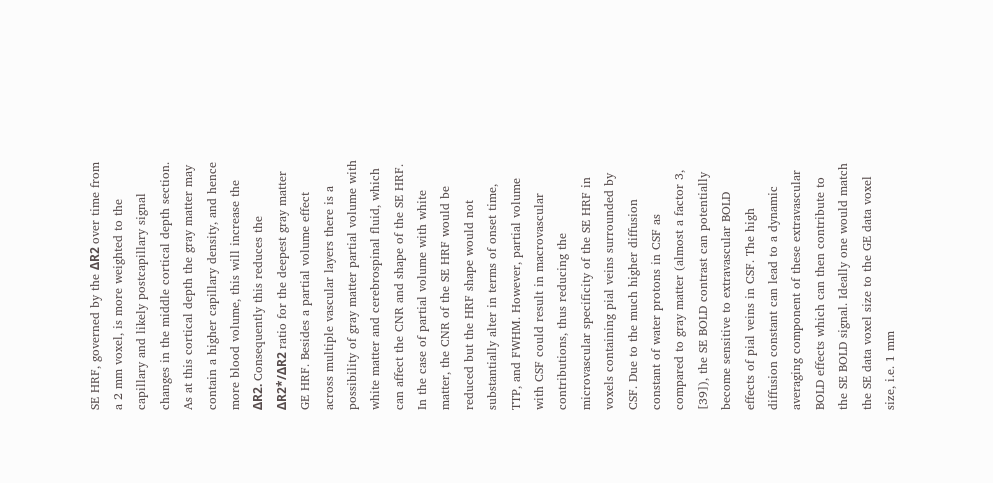SE HRF, governed by the ΔR2 over time from a 2 mm voxel, is more weighted to the capillary and likely postcapillary signal changes in the middle cortical depth section. As at this cortical depth the gray matter may contain a higher capillary density, and hence more blood volume, this will increase the ΔR2. Consequently this reduces the ΔR2*/ΔR2 ratio for the deepest gray matter GE HRF. Besides a partial volume effect across multiple vascular layers there is a possibility of gray matter partial volume with white matter and cerebrospinal fluid, which can affect the CNR and shape of the SE HRF. In the case of partial volume with white matter, the CNR of the SE HRF would be reduced but the HRF shape would not substantially alter in terms of onset time, TTP, and FWHM. However, partial volume with CSF could result in macrovascular contributions, thus reducing the microvascular specificity of the SE HRF in voxels containing pial veins surrounded by CSF. Due to the much higher diffusion constant of water protons in CSF as compared to gray matter (almost a factor 3, [39]), the SE BOLD contrast can potentially become sensitive to extravascular BOLD effects of pial veins in CSF. The high diffusion constant can lead to a dynamic averaging component of these extravascular BOLD effects which can then contribute to the SE BOLD signal. Ideally one would match the SE data voxel size to the GE data voxel size, i.e. 1 mm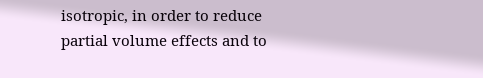isotropic, in order to reduce partial volume effects and to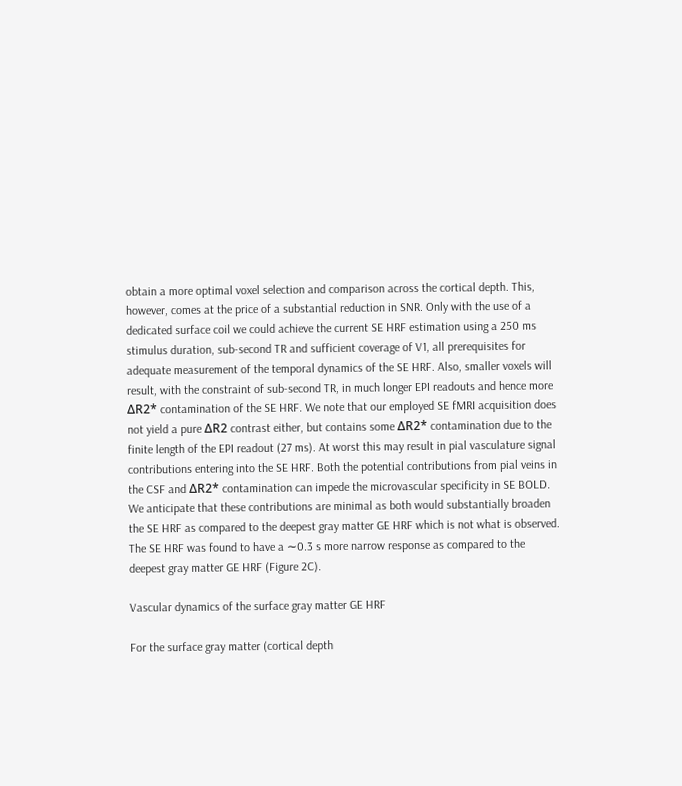obtain a more optimal voxel selection and comparison across the cortical depth. This, however, comes at the price of a substantial reduction in SNR. Only with the use of a dedicated surface coil we could achieve the current SE HRF estimation using a 250 ms stimulus duration, sub-second TR and sufficient coverage of V1, all prerequisites for adequate measurement of the temporal dynamics of the SE HRF. Also, smaller voxels will result, with the constraint of sub-second TR, in much longer EPI readouts and hence more ΔR2* contamination of the SE HRF. We note that our employed SE fMRI acquisition does not yield a pure ΔR2 contrast either, but contains some ΔR2* contamination due to the finite length of the EPI readout (27 ms). At worst this may result in pial vasculature signal contributions entering into the SE HRF. Both the potential contributions from pial veins in the CSF and ΔR2* contamination can impede the microvascular specificity in SE BOLD. We anticipate that these contributions are minimal as both would substantially broaden the SE HRF as compared to the deepest gray matter GE HRF which is not what is observed. The SE HRF was found to have a ∼0.3 s more narrow response as compared to the deepest gray matter GE HRF (Figure 2C).

Vascular dynamics of the surface gray matter GE HRF

For the surface gray matter (cortical depth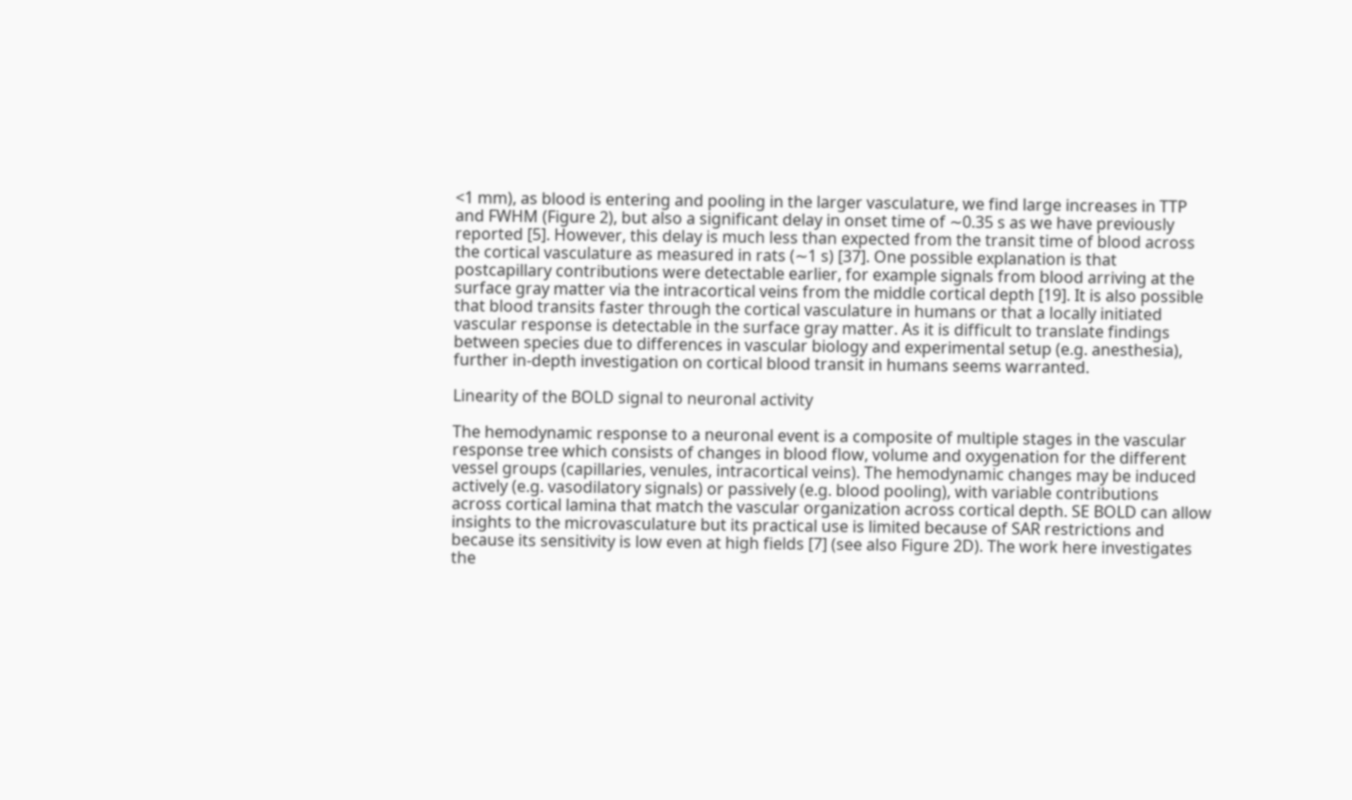<1 mm), as blood is entering and pooling in the larger vasculature, we find large increases in TTP and FWHM (Figure 2), but also a significant delay in onset time of ∼0.35 s as we have previously reported [5]. However, this delay is much less than expected from the transit time of blood across the cortical vasculature as measured in rats (∼1 s) [37]. One possible explanation is that postcapillary contributions were detectable earlier, for example signals from blood arriving at the surface gray matter via the intracortical veins from the middle cortical depth [19]. It is also possible that blood transits faster through the cortical vasculature in humans or that a locally initiated vascular response is detectable in the surface gray matter. As it is difficult to translate findings between species due to differences in vascular biology and experimental setup (e.g. anesthesia), further in-depth investigation on cortical blood transit in humans seems warranted.

Linearity of the BOLD signal to neuronal activity

The hemodynamic response to a neuronal event is a composite of multiple stages in the vascular response tree which consists of changes in blood flow, volume and oxygenation for the different vessel groups (capillaries, venules, intracortical veins). The hemodynamic changes may be induced actively (e.g. vasodilatory signals) or passively (e.g. blood pooling), with variable contributions across cortical lamina that match the vascular organization across cortical depth. SE BOLD can allow insights to the microvasculature but its practical use is limited because of SAR restrictions and because its sensitivity is low even at high fields [7] (see also Figure 2D). The work here investigates the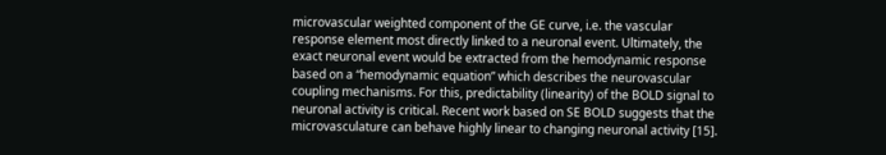microvascular weighted component of the GE curve, i.e. the vascular response element most directly linked to a neuronal event. Ultimately, the exact neuronal event would be extracted from the hemodynamic response based on a “hemodynamic equation” which describes the neurovascular coupling mechanisms. For this, predictability (linearity) of the BOLD signal to neuronal activity is critical. Recent work based on SE BOLD suggests that the microvasculature can behave highly linear to changing neuronal activity [15].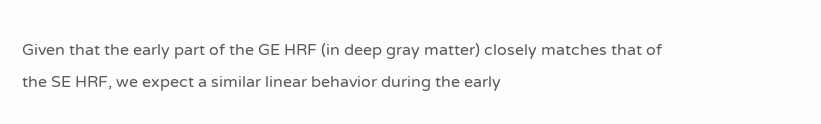Given that the early part of the GE HRF (in deep gray matter) closely matches that of the SE HRF, we expect a similar linear behavior during the early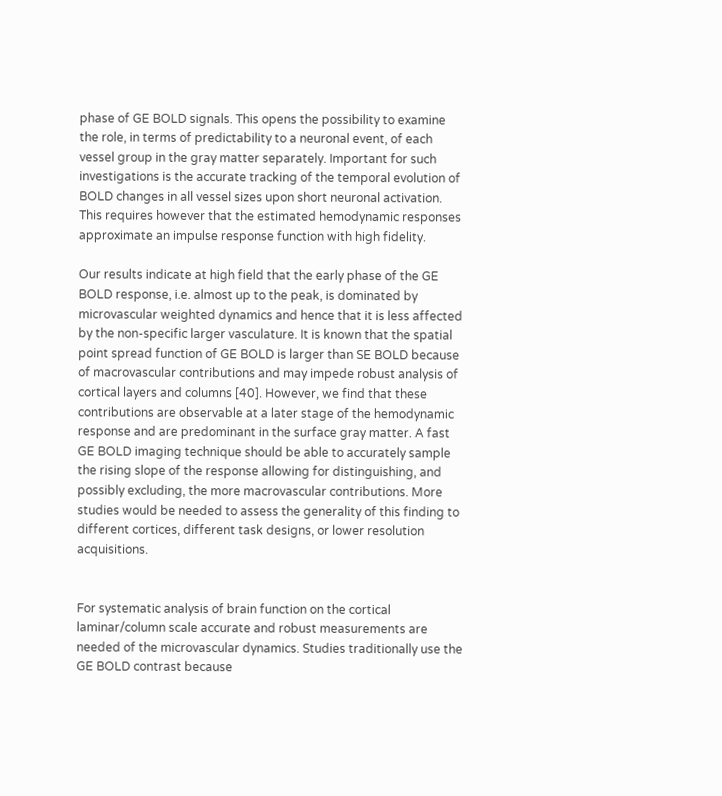phase of GE BOLD signals. This opens the possibility to examine the role, in terms of predictability to a neuronal event, of each vessel group in the gray matter separately. Important for such investigations is the accurate tracking of the temporal evolution of BOLD changes in all vessel sizes upon short neuronal activation. This requires however that the estimated hemodynamic responses approximate an impulse response function with high fidelity.

Our results indicate at high field that the early phase of the GE BOLD response, i.e. almost up to the peak, is dominated by microvascular weighted dynamics and hence that it is less affected by the non-specific larger vasculature. It is known that the spatial point spread function of GE BOLD is larger than SE BOLD because of macrovascular contributions and may impede robust analysis of cortical layers and columns [40]. However, we find that these contributions are observable at a later stage of the hemodynamic response and are predominant in the surface gray matter. A fast GE BOLD imaging technique should be able to accurately sample the rising slope of the response allowing for distinguishing, and possibly excluding, the more macrovascular contributions. More studies would be needed to assess the generality of this finding to different cortices, different task designs, or lower resolution acquisitions.


For systematic analysis of brain function on the cortical laminar/column scale accurate and robust measurements are needed of the microvascular dynamics. Studies traditionally use the GE BOLD contrast because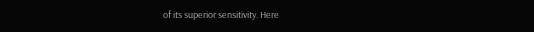of its superior sensitivity. Here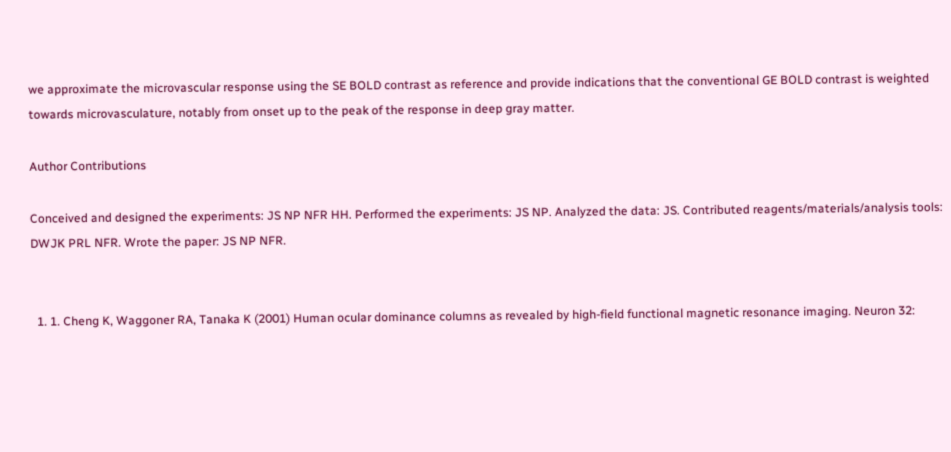we approximate the microvascular response using the SE BOLD contrast as reference and provide indications that the conventional GE BOLD contrast is weighted towards microvasculature, notably from onset up to the peak of the response in deep gray matter.

Author Contributions

Conceived and designed the experiments: JS NP NFR HH. Performed the experiments: JS NP. Analyzed the data: JS. Contributed reagents/materials/analysis tools: DWJK PRL NFR. Wrote the paper: JS NP NFR.


  1. 1. Cheng K, Waggoner RA, Tanaka K (2001) Human ocular dominance columns as revealed by high-field functional magnetic resonance imaging. Neuron 32: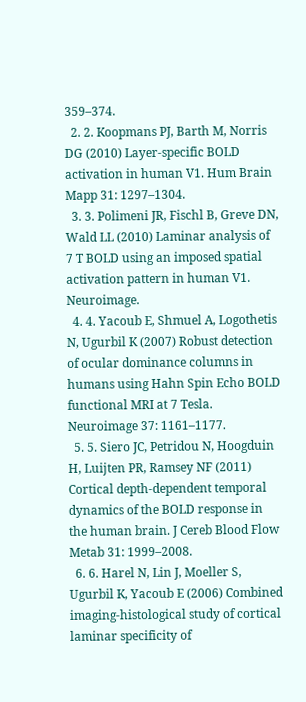359–374.
  2. 2. Koopmans PJ, Barth M, Norris DG (2010) Layer-specific BOLD activation in human V1. Hum Brain Mapp 31: 1297–1304.
  3. 3. Polimeni JR, Fischl B, Greve DN, Wald LL (2010) Laminar analysis of 7 T BOLD using an imposed spatial activation pattern in human V1. Neuroimage.
  4. 4. Yacoub E, Shmuel A, Logothetis N, Ugurbil K (2007) Robust detection of ocular dominance columns in humans using Hahn Spin Echo BOLD functional MRI at 7 Tesla. Neuroimage 37: 1161–1177.
  5. 5. Siero JC, Petridou N, Hoogduin H, Luijten PR, Ramsey NF (2011) Cortical depth-dependent temporal dynamics of the BOLD response in the human brain. J Cereb Blood Flow Metab 31: 1999–2008.
  6. 6. Harel N, Lin J, Moeller S, Ugurbil K, Yacoub E (2006) Combined imaging-histological study of cortical laminar specificity of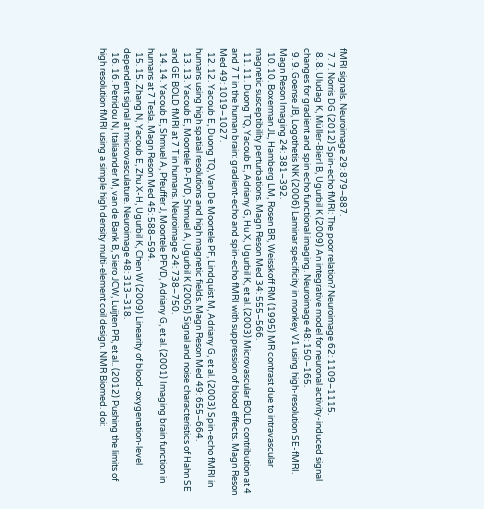fMRI signals. Neuroimage 29: 879–887.
  7. 7. Norris DG (2012) Spin-echo fMRI: The poor relation? Neuroimage 62: 1109–1115.
  8. 8. Uludag K, Müller-Bierl B, Ugurbil K (2009) An integrative model for neuronal activity-induced signal changes for gradient and spin echo functional imaging. Neuroimage 48: 150–165.
  9. 9. Goense JB, Logothetis NK (2006) Laminar specificity in monkey V1 using high-resolution SE-fMRI. Magn Reson Imaging 24: 381–392.
  10. 10. Boxerman JL, Hamberg LM, Rosen BR, Weisskoff RM (1995) MR contrast due to intravascular magnetic susceptibility perturbations. Magn Reson Med 34: 555–566.
  11. 11. Duong TQ, Yacoub E, Adriany G, Hu X, Ugurbil K, et al. (2003) Microvascular BOLD contribution at 4 and 7 T in the human brain: gradient-echo and spin-echo fMRI with suppression of blood effects. Magn Reson Med 49: 1019–1027.
  12. 12. Yacoub E, Duong TQ, Van De Moortele PF, Lindquist M, Adriany G, et al. (2003) Spin-echo fMRI in humans using high spatial resolutions and high magnetic fields. Magn Reson Med 49: 655–664.
  13. 13. Yacoub E, Moortele P-FVD, Shmuel A, Ugurbil K (2005) Signal and noise characteristics of Hahn SE and GE BOLD fMRI at 7 T in humans. Neuroimage 24: 738–750.
  14. 14. Yacoub E, Shmuel A, Pfeuffer J, Moortele PFVD, Adriany G, et al. (2001) Imaging brain function in humans at 7 Tesla. Magn Reson Med 45: 588–594.
  15. 15. Zhang N, Yacoub E, Zhu X-H, Ugurbil K, Chen W (2009) Linearity of blood-oxygenation-level dependent signal at microvasculature. Neuroimage 48: 313–318.
  16. 16. Petridou N, Italiaander M, van de Bank B, Siero JCW, Luijten PR, et al.. (2012) Pushing the limits of high resolution fMRI using a simple high density multi-element coil design. NMR Biomed. doi: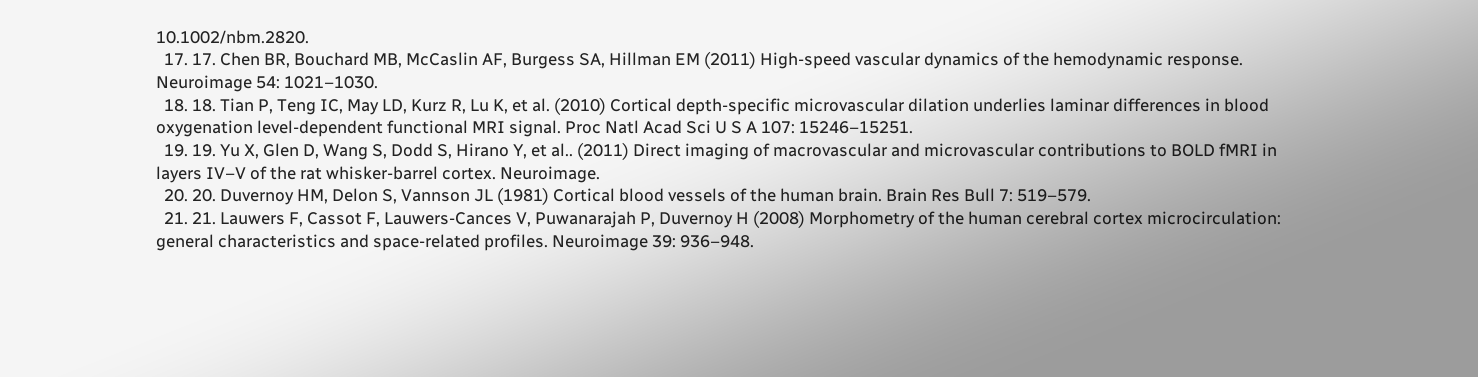10.1002/nbm.2820.
  17. 17. Chen BR, Bouchard MB, McCaslin AF, Burgess SA, Hillman EM (2011) High-speed vascular dynamics of the hemodynamic response. Neuroimage 54: 1021–1030.
  18. 18. Tian P, Teng IC, May LD, Kurz R, Lu K, et al. (2010) Cortical depth-specific microvascular dilation underlies laminar differences in blood oxygenation level-dependent functional MRI signal. Proc Natl Acad Sci U S A 107: 15246–15251.
  19. 19. Yu X, Glen D, Wang S, Dodd S, Hirano Y, et al.. (2011) Direct imaging of macrovascular and microvascular contributions to BOLD fMRI in layers IV–V of the rat whisker-barrel cortex. Neuroimage.
  20. 20. Duvernoy HM, Delon S, Vannson JL (1981) Cortical blood vessels of the human brain. Brain Res Bull 7: 519–579.
  21. 21. Lauwers F, Cassot F, Lauwers-Cances V, Puwanarajah P, Duvernoy H (2008) Morphometry of the human cerebral cortex microcirculation: general characteristics and space-related profiles. Neuroimage 39: 936–948.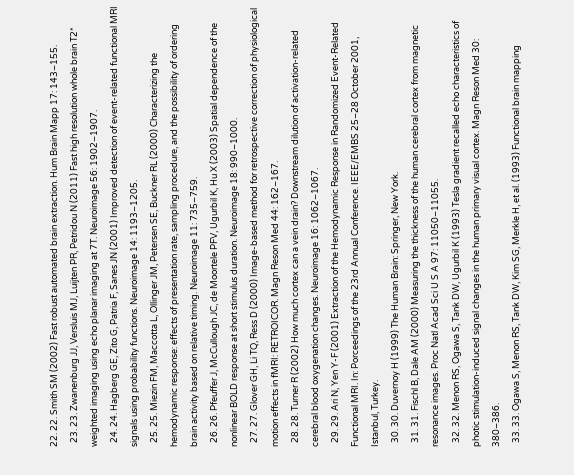22. 22. Smith SM (2002) Fast robust automated brain extraction. Hum Brain Mapp 17: 143–155.
  23. 23. Zwanenburg JJ, Versluis MJ, Luijten PR, Petridou N (2011) Fast high resolution whole brain T2* weighted imaging using echo planar imaging at 7T. Neuroimage 56: 1902–1907.
  24. 24. Hagberg GE, Zito G, Patria F, Sanes JN (2001) Improved detection of event-related functional MRI signals using probability functions. Neuroimage 14: 1193–1205.
  25. 25. Miezin FM, Maccotta L, Ollinger JM, Petersen SE, Buckner RL (2000) Characterizing the hemodynamic response: effects of presentation rate, sampling procedure, and the possibility of ordering brain activity based on relative timing. Neuroimage 11: 735–759.
  26. 26. Pfeuffer J, McCullough JC, de Moortele PFV, Ugurbil K, Hu X (2003) Spatial dependence of the nonlinear BOLD response at short stimulus duration. Neuroimage 18: 990–1000.
  27. 27. Glover GH, Li TQ, Ress D (2000) Image-based method for retrospective correction of physiological motion effects in fMRI: RETROICOR. Magn Reson Med 44: 162–167.
  28. 28. Turner R (2002) How much cortex can a vein drain? Downstream dilution of activation-related cerebral blood oxygenation changes. Neuroimage 16: 1062–1067.
  29. 29. Ari N, Yen Y-F (2001) Extraction of the Hemodynamic Response in Randomized Event-Related Functional MRI. In: Porceedings of the 23rd Annual Conference. IEEE/EMBS 25–28 October 2001, Istanbul, Turkey.
  30. 30. Duvernoy H (1999) The Human Brain: Springer, New York.
  31. 31. Fischl B, Dale AM (2000) Measuring the thickness of the human cerebral cortex from magnetic resonance images. Proc Natl Acad Sci U S A 97: 11050–11055.
  32. 32. Menon RS, Ogawa S, Tank DW, Ugurbil K (1993) Tesla gradient recalled echo characteristics of photic stimulation-induced signal changes in the human primary visual cortex. Magn Reson Med 30: 380–386.
  33. 33. Ogawa S, Menon RS, Tank DW, Kim SG, Merkle H, et al. (1993) Functional brain mapping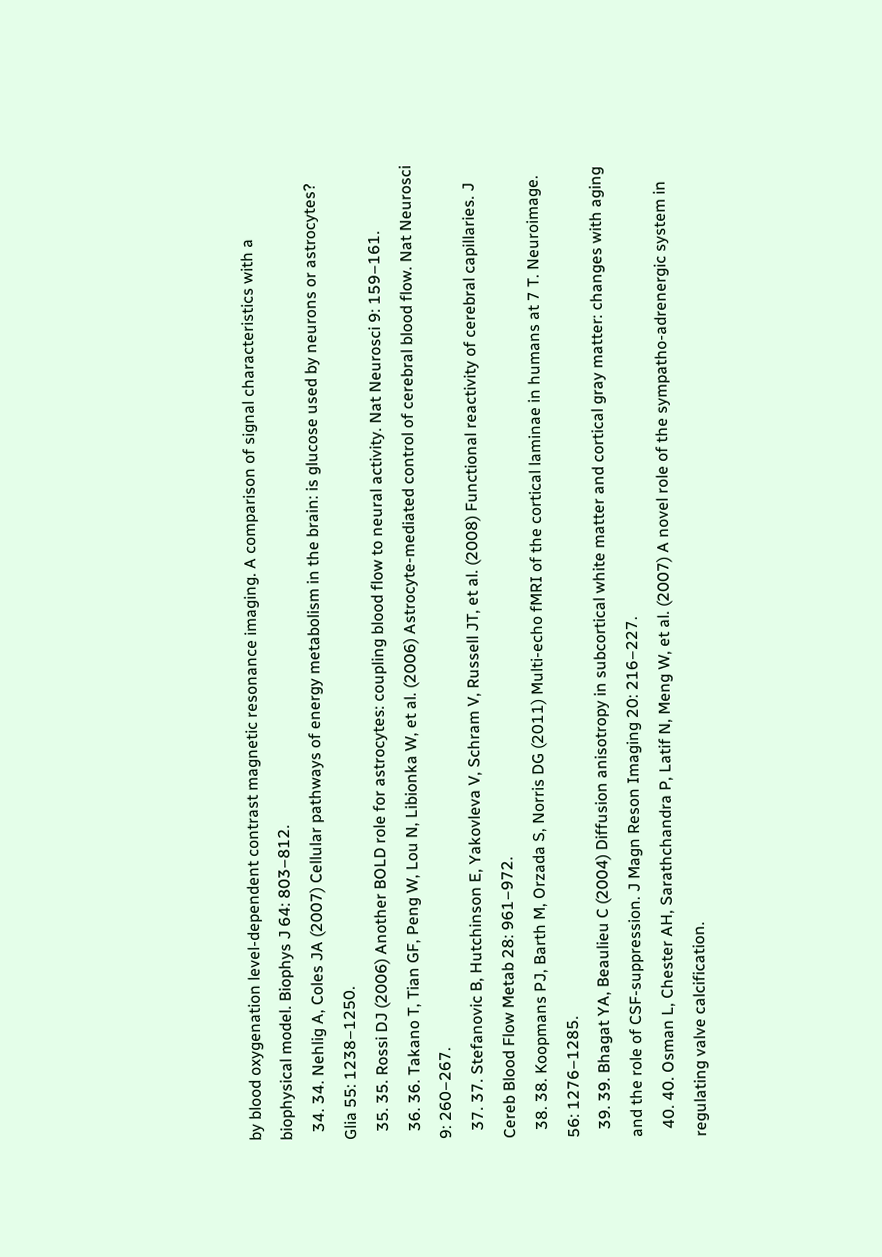by blood oxygenation level-dependent contrast magnetic resonance imaging. A comparison of signal characteristics with a biophysical model. Biophys J 64: 803–812.
  34. 34. Nehlig A, Coles JA (2007) Cellular pathways of energy metabolism in the brain: is glucose used by neurons or astrocytes? Glia 55: 1238–1250.
  35. 35. Rossi DJ (2006) Another BOLD role for astrocytes: coupling blood flow to neural activity. Nat Neurosci 9: 159–161.
  36. 36. Takano T, Tian GF, Peng W, Lou N, Libionka W, et al. (2006) Astrocyte-mediated control of cerebral blood flow. Nat Neurosci 9: 260–267.
  37. 37. Stefanovic B, Hutchinson E, Yakovleva V, Schram V, Russell JT, et al. (2008) Functional reactivity of cerebral capillaries. J Cereb Blood Flow Metab 28: 961–972.
  38. 38. Koopmans PJ, Barth M, Orzada S, Norris DG (2011) Multi-echo fMRI of the cortical laminae in humans at 7 T. Neuroimage. 56: 1276–1285.
  39. 39. Bhagat YA, Beaulieu C (2004) Diffusion anisotropy in subcortical white matter and cortical gray matter: changes with aging and the role of CSF-suppression. J Magn Reson Imaging 20: 216–227.
  40. 40. Osman L, Chester AH, Sarathchandra P, Latif N, Meng W, et al. (2007) A novel role of the sympatho-adrenergic system in regulating valve calcification.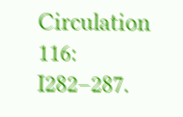Circulation 116: I282–287.